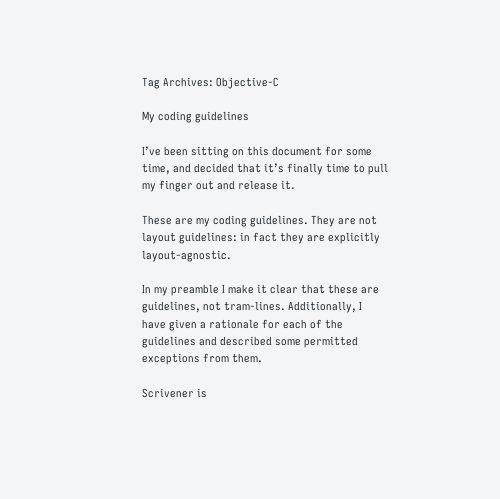Tag Archives: Objective-C

My coding guidelines

I’ve been sitting on this document for some time, and decided that it’s finally time to pull my finger out and release it.

These are my coding guidelines. They are not layout guidelines: in fact they are explicitly layout-agnostic.

In my preamble I make it clear that these are guidelines, not tram-lines. Additionally, I have given a rationale for each of the guidelines and described some permitted exceptions from them.

Scrivener is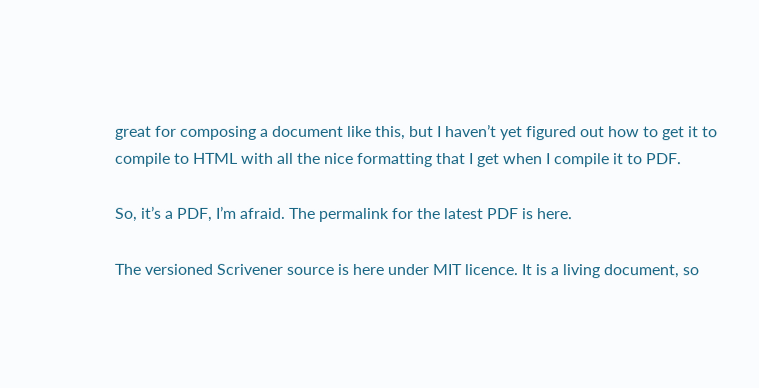great for composing a document like this, but I haven’t yet figured out how to get it to compile to HTML with all the nice formatting that I get when I compile it to PDF.

So, it’s a PDF, I’m afraid. The permalink for the latest PDF is here.

The versioned Scrivener source is here under MIT licence. It is a living document, so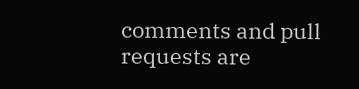comments and pull requests are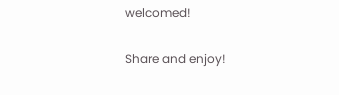welcomed!

Share and enjoy!